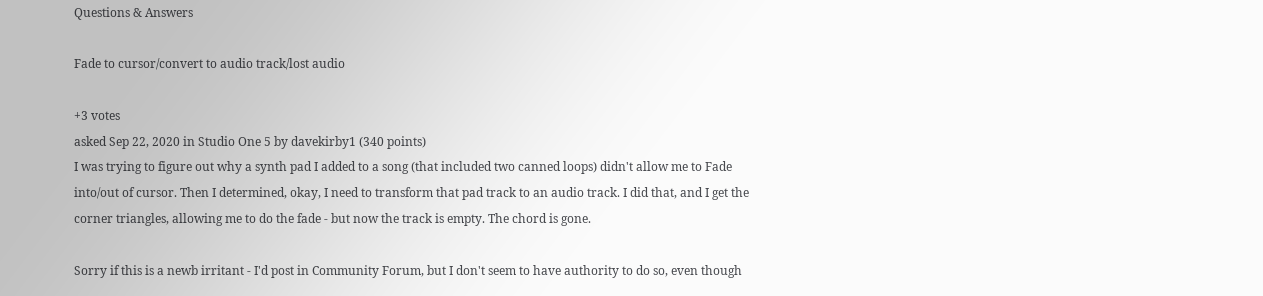Questions & Answers

Fade to cursor/convert to audio track/lost audio

+3 votes
asked Sep 22, 2020 in Studio One 5 by davekirby1 (340 points)
I was trying to figure out why a synth pad I added to a song (that included two canned loops) didn't allow me to Fade into/out of cursor. Then I determined, okay, I need to transform that pad track to an audio track. I did that, and I get the corner triangles, allowing me to do the fade - but now the track is empty. The chord is gone.

Sorry if this is a newb irritant - I'd post in Community Forum, but I don't seem to have authority to do so, even though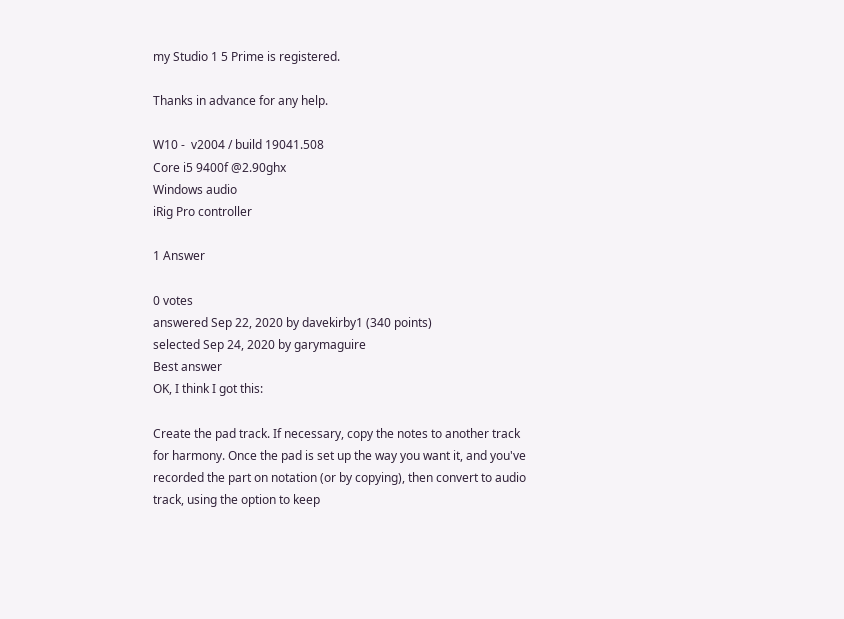my Studio 1 5 Prime is registered.

Thanks in advance for any help.

W10 -  v2004 / build 19041.508
Core i5 9400f @2.90ghx
Windows audio
iRig Pro controller

1 Answer

0 votes
answered Sep 22, 2020 by davekirby1 (340 points)
selected Sep 24, 2020 by garymaguire
Best answer
OK, I think I got this:

Create the pad track. If necessary, copy the notes to another track for harmony. Once the pad is set up the way you want it, and you've recorded the part on notation (or by copying), then convert to audio track, using the option to keep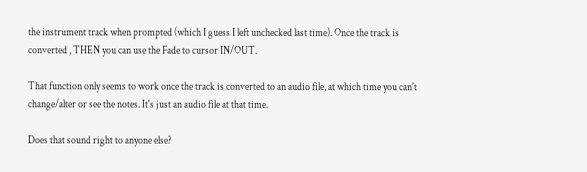the instrument track when prompted (which I guess I left unchecked last time). Once the track is converted , THEN you can use the Fade to cursor IN/OUT.

That function only seems to work once the track is converted to an audio file, at which time you can't change/alter or see the notes. It's just an audio file at that time.

Does that sound right to anyone else?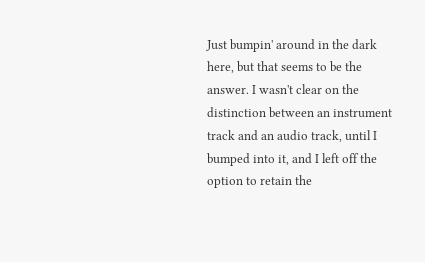Just bumpin' around in the dark here, but that seems to be the answer. I wasn't clear on the distinction between an instrument track and an audio track, until I bumped into it, and I left off the option to retain the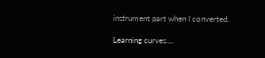instrument part when I converted.

Learning curves....